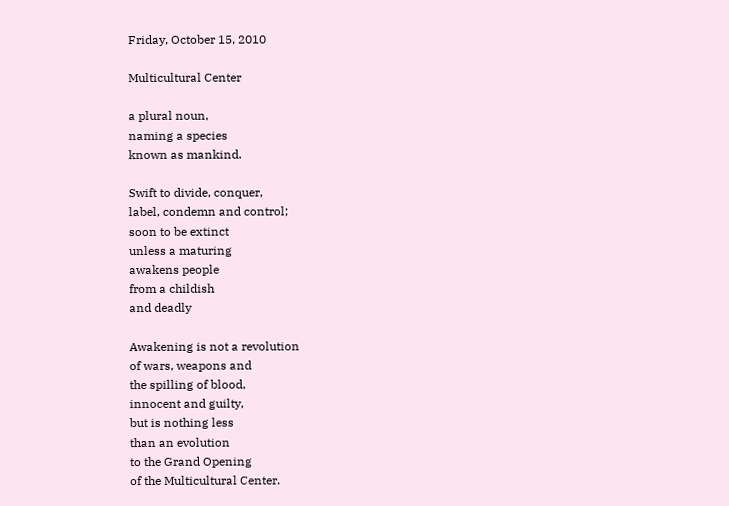Friday, October 15, 2010

Multicultural Center

a plural noun,
naming a species
known as mankind.

Swift to divide, conquer,
label, condemn and control;
soon to be extinct
unless a maturing
awakens people
from a childish
and deadly

Awakening is not a revolution
of wars, weapons and
the spilling of blood,
innocent and guilty,
but is nothing less
than an evolution
to the Grand Opening
of the Multicultural Center.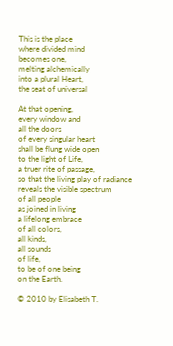This is the place
where divided mind
becomes one,
melting alchemically
into a plural Heart,
the seat of universal

At that opening,
every window and
all the doors
of every singular heart
shall be flung wide open
to the light of Life,
a truer rite of passage,
so that the living play of radiance
reveals the visible spectrum
of all people
as joined in living
a lifelong embrace
of all colors,
all kinds,
all sounds
of life,
to be of one being
on the Earth.

© 2010 by Elisabeth T.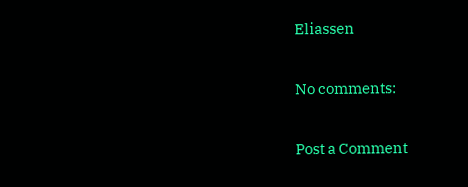Eliassen

No comments:

Post a Comment